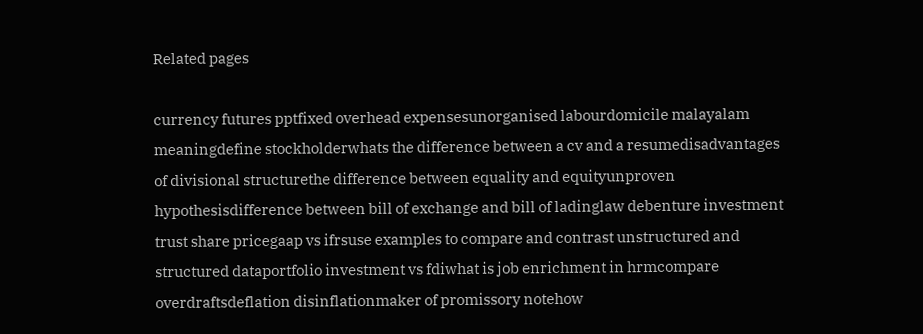Related pages

currency futures pptfixed overhead expensesunorganised labourdomicile malayalam meaningdefine stockholderwhats the difference between a cv and a resumedisadvantages of divisional structurethe difference between equality and equityunproven hypothesisdifference between bill of exchange and bill of ladinglaw debenture investment trust share pricegaap vs ifrsuse examples to compare and contrast unstructured and structured dataportfolio investment vs fdiwhat is job enrichment in hrmcompare overdraftsdeflation disinflationmaker of promissory notehow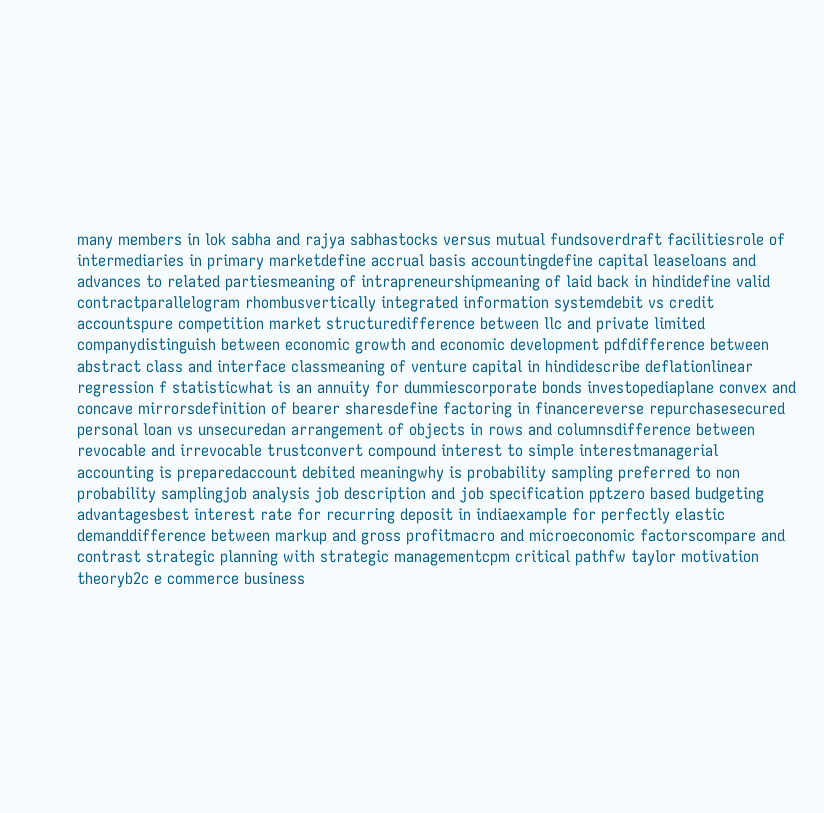many members in lok sabha and rajya sabhastocks versus mutual fundsoverdraft facilitiesrole of intermediaries in primary marketdefine accrual basis accountingdefine capital leaseloans and advances to related partiesmeaning of intrapreneurshipmeaning of laid back in hindidefine valid contractparallelogram rhombusvertically integrated information systemdebit vs credit accountspure competition market structuredifference between llc and private limited companydistinguish between economic growth and economic development pdfdifference between abstract class and interface classmeaning of venture capital in hindidescribe deflationlinear regression f statisticwhat is an annuity for dummiescorporate bonds investopediaplane convex and concave mirrorsdefinition of bearer sharesdefine factoring in financereverse repurchasesecured personal loan vs unsecuredan arrangement of objects in rows and columnsdifference between revocable and irrevocable trustconvert compound interest to simple interestmanagerial accounting is preparedaccount debited meaningwhy is probability sampling preferred to non probability samplingjob analysis job description and job specification pptzero based budgeting advantagesbest interest rate for recurring deposit in indiaexample for perfectly elastic demanddifference between markup and gross profitmacro and microeconomic factorscompare and contrast strategic planning with strategic managementcpm critical pathfw taylor motivation theoryb2c e commerce business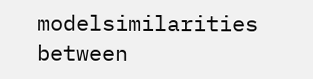modelsimilarities between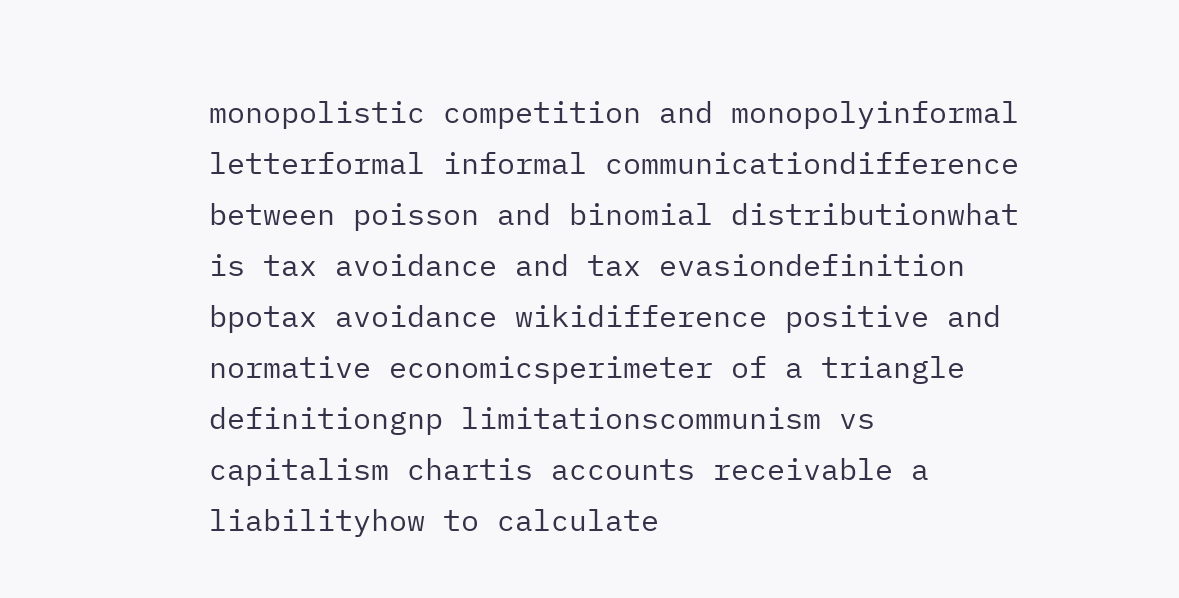monopolistic competition and monopolyinformal letterformal informal communicationdifference between poisson and binomial distributionwhat is tax avoidance and tax evasiondefinition bpotax avoidance wikidifference positive and normative economicsperimeter of a triangle definitiongnp limitationscommunism vs capitalism chartis accounts receivable a liabilityhow to calculate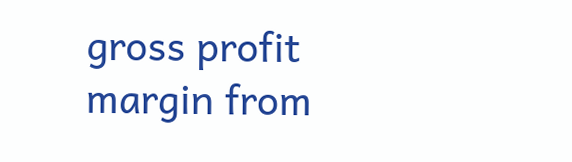gross profit margin from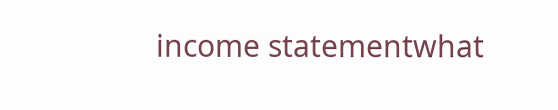income statementwhat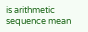is arithmetic sequence mean